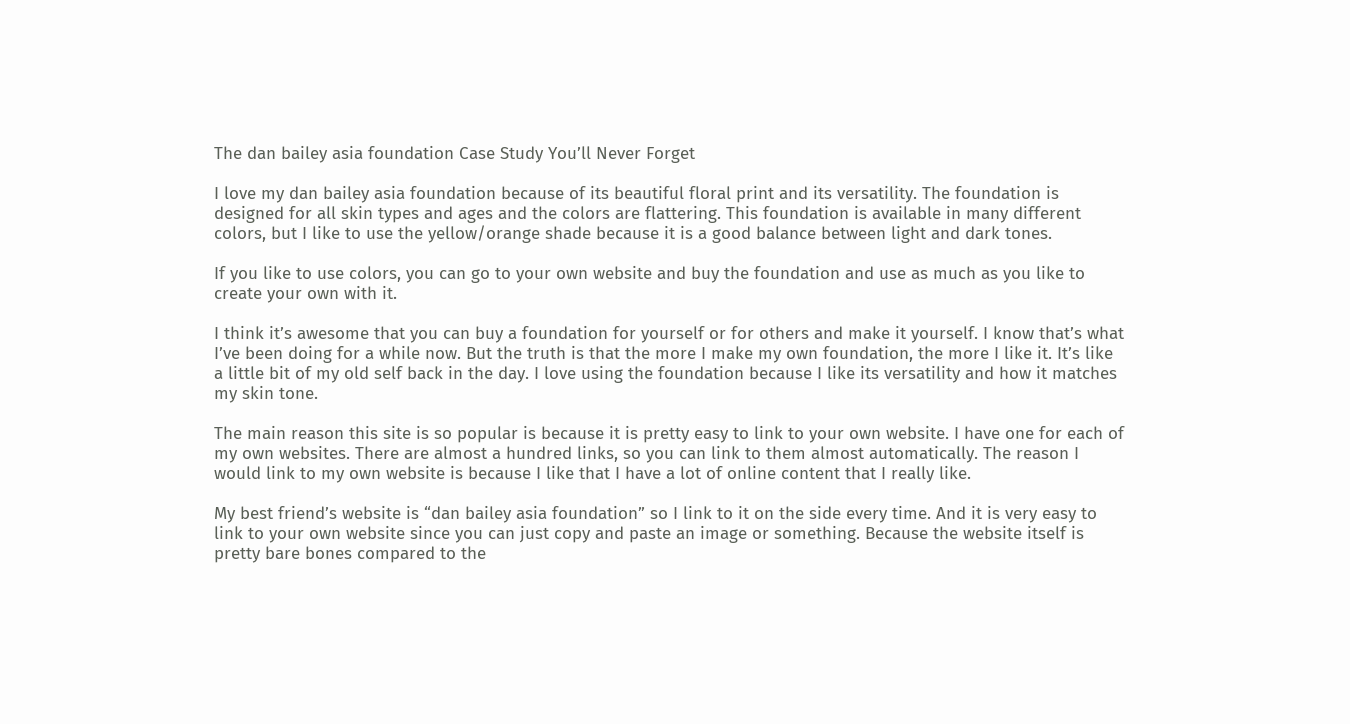The dan bailey asia foundation Case Study You’ll Never Forget

I love my dan bailey asia foundation because of its beautiful floral print and its versatility. The foundation is designed for all skin types and ages and the colors are flattering. This foundation is available in many different colors, but I like to use the yellow/orange shade because it is a good balance between light and dark tones.

If you like to use colors, you can go to your own website and buy the foundation and use as much as you like to create your own with it.

I think it’s awesome that you can buy a foundation for yourself or for others and make it yourself. I know that’s what I’ve been doing for a while now. But the truth is that the more I make my own foundation, the more I like it. It’s like a little bit of my old self back in the day. I love using the foundation because I like its versatility and how it matches my skin tone.

The main reason this site is so popular is because it is pretty easy to link to your own website. I have one for each of my own websites. There are almost a hundred links, so you can link to them almost automatically. The reason I would link to my own website is because I like that I have a lot of online content that I really like.

My best friend’s website is “dan bailey asia foundation” so I link to it on the side every time. And it is very easy to link to your own website since you can just copy and paste an image or something. Because the website itself is pretty bare bones compared to the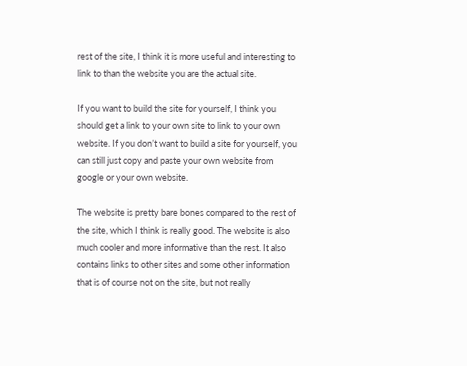rest of the site, I think it is more useful and interesting to link to than the website you are the actual site.

If you want to build the site for yourself, I think you should get a link to your own site to link to your own website. If you don’t want to build a site for yourself, you can still just copy and paste your own website from google or your own website.

The website is pretty bare bones compared to the rest of the site, which I think is really good. The website is also much cooler and more informative than the rest. It also contains links to other sites and some other information that is of course not on the site, but not really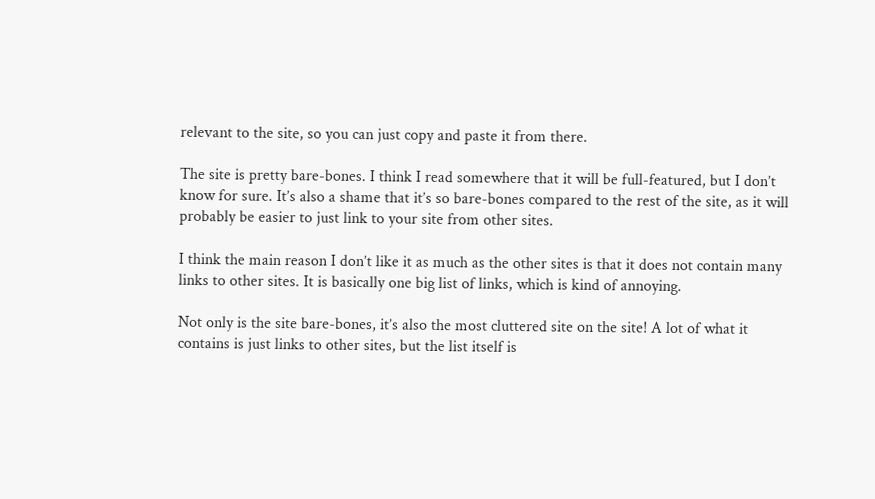relevant to the site, so you can just copy and paste it from there.

The site is pretty bare-bones. I think I read somewhere that it will be full-featured, but I don’t know for sure. It’s also a shame that it’s so bare-bones compared to the rest of the site, as it will probably be easier to just link to your site from other sites.

I think the main reason I don’t like it as much as the other sites is that it does not contain many links to other sites. It is basically one big list of links, which is kind of annoying.

Not only is the site bare-bones, it’s also the most cluttered site on the site! A lot of what it contains is just links to other sites, but the list itself is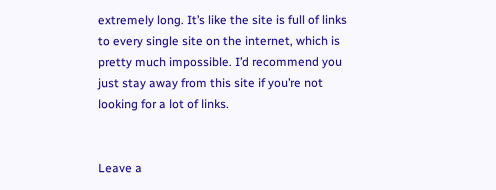extremely long. It’s like the site is full of links to every single site on the internet, which is pretty much impossible. I’d recommend you just stay away from this site if you’re not looking for a lot of links.


Leave a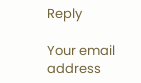Reply

Your email address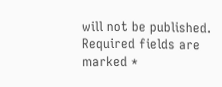will not be published. Required fields are marked *